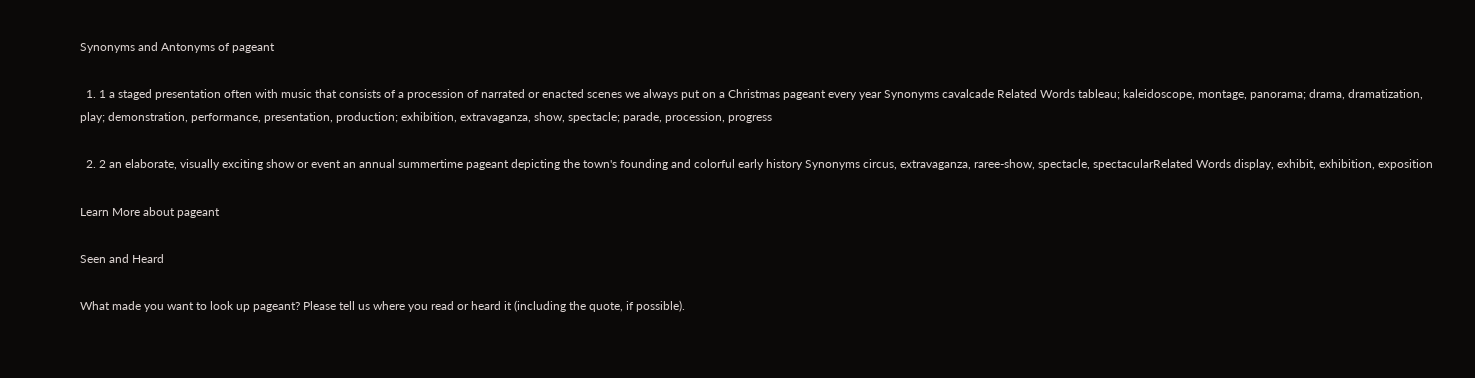Synonyms and Antonyms of pageant

  1. 1 a staged presentation often with music that consists of a procession of narrated or enacted scenes we always put on a Christmas pageant every year Synonyms cavalcade Related Words tableau; kaleidoscope, montage, panorama; drama, dramatization, play; demonstration, performance, presentation, production; exhibition, extravaganza, show, spectacle; parade, procession, progress

  2. 2 an elaborate, visually exciting show or event an annual summertime pageant depicting the town's founding and colorful early history Synonyms circus, extravaganza, raree-show, spectacle, spectacularRelated Words display, exhibit, exhibition, exposition

Learn More about pageant

Seen and Heard

What made you want to look up pageant? Please tell us where you read or heard it (including the quote, if possible).